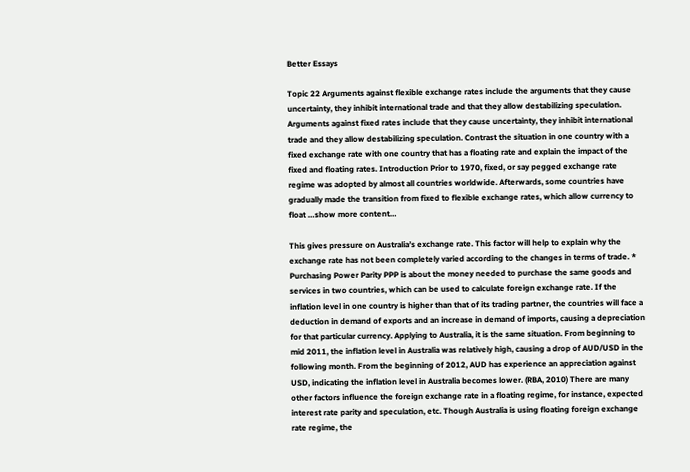Better Essays

Topic 22 Arguments against flexible exchange rates include the arguments that they cause uncertainty, they inhibit international trade and that they allow destabilizing speculation. Arguments against fixed rates include that they cause uncertainty, they inhibit international trade and they allow destabilizing speculation. Contrast the situation in one country with a fixed exchange rate with one country that has a floating rate and explain the impact of the fixed and floating rates. Introduction Prior to 1970, fixed, or say pegged exchange rate regime was adopted by almost all countries worldwide. Afterwards, some countries have gradually made the transition from fixed to flexible exchange rates, which allow currency to float …show more content…

This gives pressure on Australia’s exchange rate. This factor will help to explain why the exchange rate has not been completely varied according to the changes in terms of trade. * Purchasing Power Parity PPP is about the money needed to purchase the same goods and services in two countries, which can be used to calculate foreign exchange rate. If the inflation level in one country is higher than that of its trading partner, the countries will face a deduction in demand of exports and an increase in demand of imports, causing a depreciation for that particular currency. Applying to Australia, it is the same situation. From beginning to mid 2011, the inflation level in Australia was relatively high, causing a drop of AUD/USD in the following month. From the beginning of 2012, AUD has experience an appreciation against USD, indicating the inflation level in Australia becomes lower. (RBA, 2010) There are many other factors influence the foreign exchange rate in a floating regime, for instance, expected interest rate parity and speculation, etc. Though Australia is using floating foreign exchange rate regime, the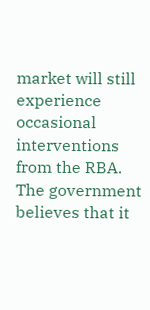market will still experience occasional interventions from the RBA. The government believes that it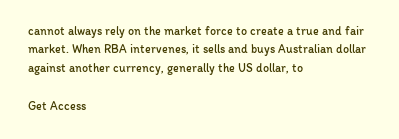cannot always rely on the market force to create a true and fair market. When RBA intervenes, it sells and buys Australian dollar against another currency, generally the US dollar, to

Get Access